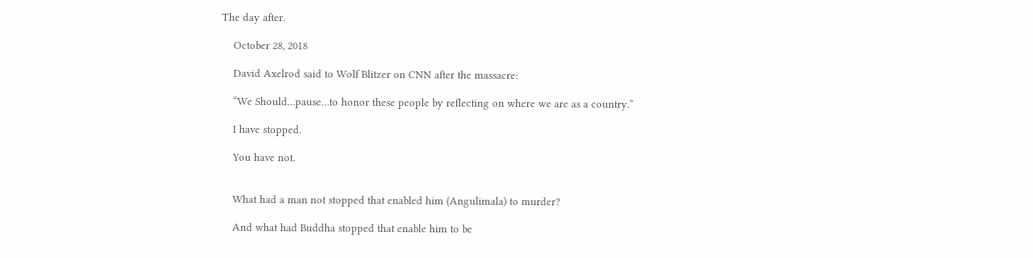The day after.

    October 28, 2018

    David Axelrod said to Wolf Blitzer on CNN after the massacre:

    “We Should…pause…to honor these people by reflecting on where we are as a country.”

    I have stopped.

    You have not.


    What had a man not stopped that enabled him (Angulimala) to murder?

    And what had Buddha stopped that enable him to be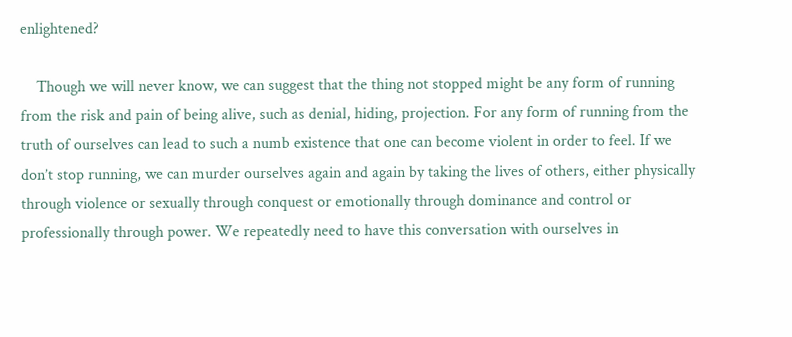enlightened?

    Though we will never know, we can suggest that the thing not stopped might be any form of running from the risk and pain of being alive, such as denial, hiding, projection. For any form of running from the truth of ourselves can lead to such a numb existence that one can become violent in order to feel. If we don’t stop running, we can murder ourselves again and again by taking the lives of others, either physically through violence or sexually through conquest or emotionally through dominance and control or professionally through power. We repeatedly need to have this conversation with ourselves in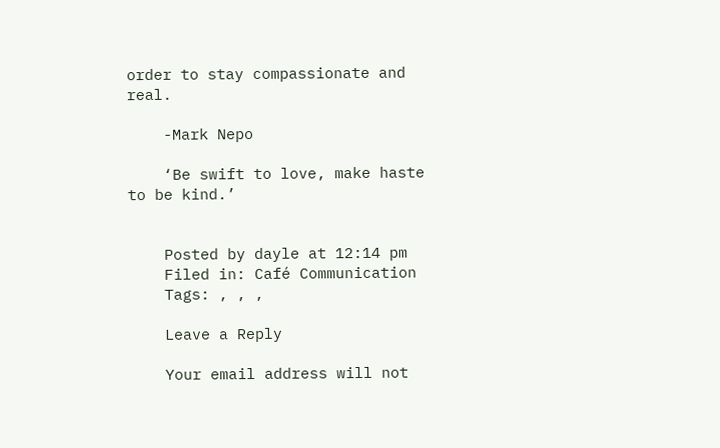order to stay compassionate and real.

    -Mark Nepo

    ‘Be swift to love, make haste to be kind.’


    Posted by dayle at 12:14 pm
    Filed in: Café Communication
    Tags: , , ,

    Leave a Reply

    Your email address will not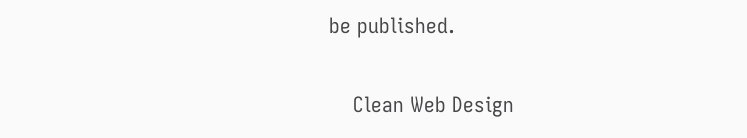be published.

    Clean Web Design